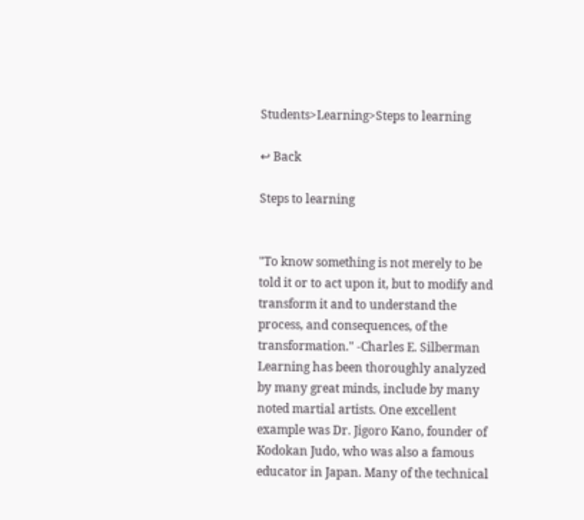Students>Learning>Steps to learning

↩ Back

Steps to learning


"To know something is not merely to be told it or to act upon it, but to modify and transform it and to understand the process, and consequences, of the transformation." -Charles E. Silberman
Learning has been thoroughly analyzed by many great minds, include by many noted martial artists. One excellent example was Dr. Jigoro Kano, founder of Kodokan Judo, who was also a famous educator in Japan. Many of the technical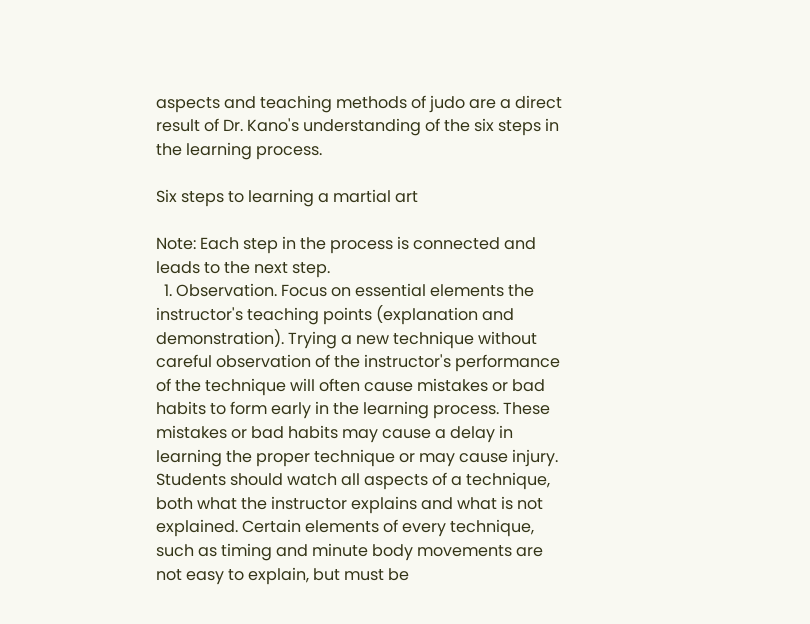aspects and teaching methods of judo are a direct result of Dr. Kano's understanding of the six steps in the learning process.

Six steps to learning a martial art

Note: Each step in the process is connected and leads to the next step.
  1. Observation. Focus on essential elements the instructor's teaching points (explanation and  demonstration). Trying a new technique without careful observation of the instructor's performance of the technique will often cause mistakes or bad habits to form early in the learning process. These mistakes or bad habits may cause a delay in learning the proper technique or may cause injury. Students should watch all aspects of a technique, both what the instructor explains and what is not explained. Certain elements of every technique, such as timing and minute body movements are not easy to explain, but must be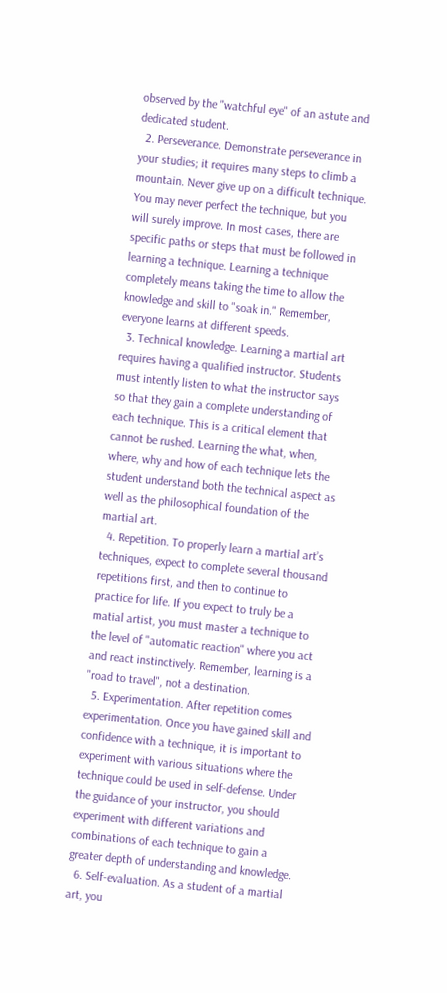observed by the "watchful eye" of an astute and dedicated student.
  2. Perseverance. Demonstrate perseverance in your studies; it requires many steps to climb a mountain. Never give up on a difficult technique. You may never perfect the technique, but you will surely improve. In most cases, there are specific paths or steps that must be followed in learning a technique. Learning a technique completely means taking the time to allow the knowledge and skill to "soak in." Remember, everyone learns at different speeds.
  3. Technical knowledge. Learning a martial art requires having a qualified instructor. Students must intently listen to what the instructor says so that they gain a complete understanding of each technique. This is a critical element that cannot be rushed. Learning the what, when, where, why and how of each technique lets the student understand both the technical aspect as well as the philosophical foundation of the martial art.
  4. Repetition. To properly learn a martial art’s techniques, expect to complete several thousand repetitions first, and then to continue to practice for life. If you expect to truly be a matial artist, you must master a technique to the level of "automatic reaction" where you act and react instinctively. Remember, learning is a "road to travel", not a destination.
  5. Experimentation. After repetition comes experimentation. Once you have gained skill and confidence with a technique, it is important to experiment with various situations where the technique could be used in self-defense. Under the guidance of your instructor, you should experiment with different variations and combinations of each technique to gain a greater depth of understanding and knowledge.
  6. Self-evaluation. As a student of a martial art, you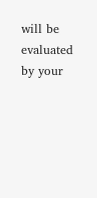will be evaluated by your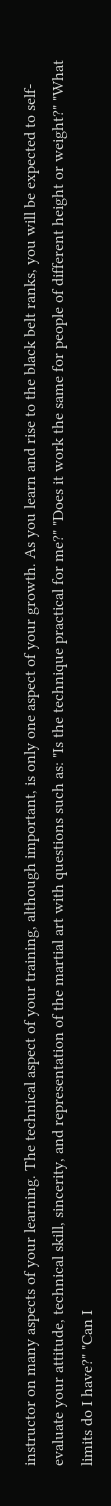instructor on many aspects of your learning. The technical aspect of your training, although important, is only one aspect of your growth. As you learn and rise to the black belt ranks, you will be expected to self-evaluate your attitude, technical skill, sincerity, and representation of the martial art with questions such as: "Is the technique practical for me?" "Does it work the same for people of different height or weight?" "What limits do I have?" "Can I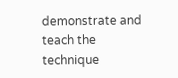demonstrate and teach the technique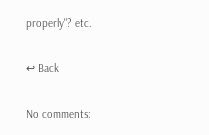properly"? etc.

↩ Back

No comments: